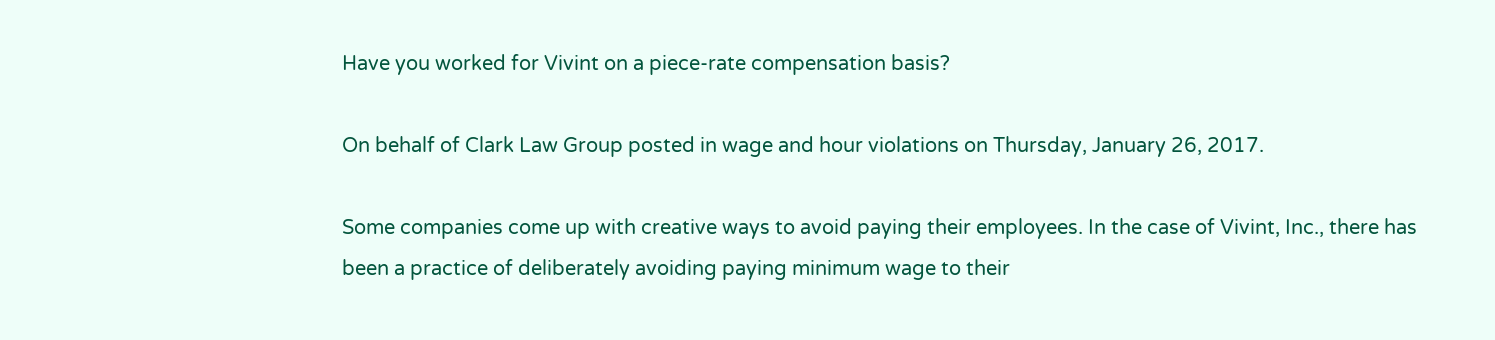Have you worked for Vivint on a piece-rate compensation basis?

On behalf of Clark Law Group posted in wage and hour violations on Thursday, January 26, 2017.

Some companies come up with creative ways to avoid paying their employees. In the case of Vivint, Inc., there has been a practice of deliberately avoiding paying minimum wage to their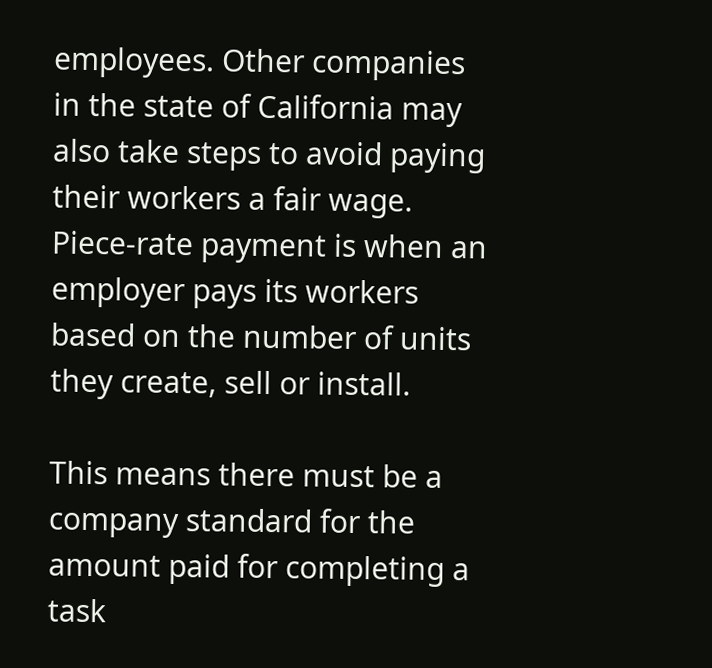employees. Other companies in the state of California may also take steps to avoid paying their workers a fair wage. Piece-rate payment is when an employer pays its workers based on the number of units they create, sell or install.

This means there must be a company standard for the amount paid for completing a task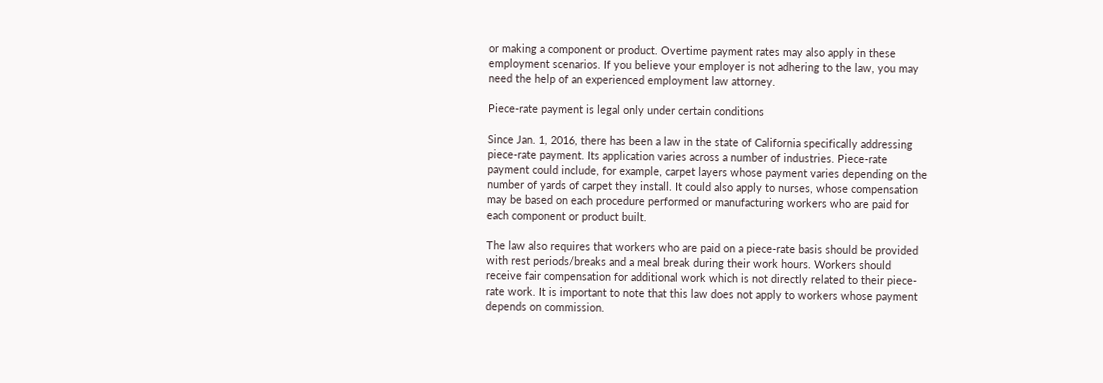or making a component or product. Overtime payment rates may also apply in these employment scenarios. If you believe your employer is not adhering to the law, you may need the help of an experienced employment law attorney.

Piece-rate payment is legal only under certain conditions

Since Jan. 1, 2016, there has been a law in the state of California specifically addressing piece-rate payment. Its application varies across a number of industries. Piece-rate payment could include, for example, carpet layers whose payment varies depending on the number of yards of carpet they install. It could also apply to nurses, whose compensation may be based on each procedure performed or manufacturing workers who are paid for each component or product built.

The law also requires that workers who are paid on a piece-rate basis should be provided with rest periods/breaks and a meal break during their work hours. Workers should receive fair compensation for additional work which is not directly related to their piece-rate work. It is important to note that this law does not apply to workers whose payment depends on commission.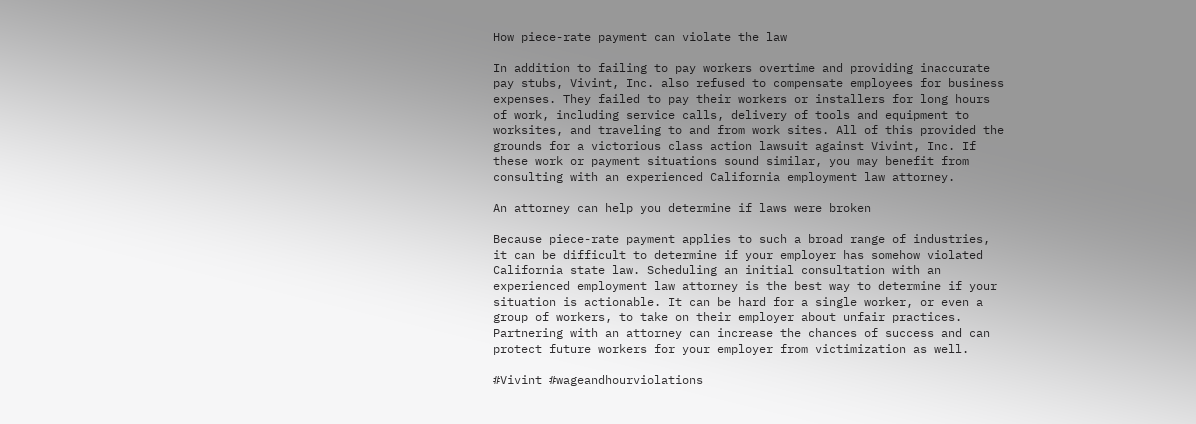How piece-rate payment can violate the law

In addition to failing to pay workers overtime and providing inaccurate pay stubs, Vivint, Inc. also refused to compensate employees for business expenses. They failed to pay their workers or installers for long hours of work, including service calls, delivery of tools and equipment to worksites, and traveling to and from work sites. All of this provided the grounds for a victorious class action lawsuit against Vivint, Inc. If these work or payment situations sound similar, you may benefit from consulting with an experienced California employment law attorney.

An attorney can help you determine if laws were broken

Because piece-rate payment applies to such a broad range of industries, it can be difficult to determine if your employer has somehow violated California state law. Scheduling an initial consultation with an experienced employment law attorney is the best way to determine if your situation is actionable. It can be hard for a single worker, or even a group of workers, to take on their employer about unfair practices. Partnering with an attorney can increase the chances of success and can protect future workers for your employer from victimization as well.

#Vivint #wageandhourviolations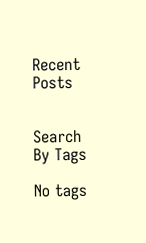Recent Posts


Search By Tags

No tags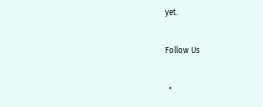yet.

Follow Us

  •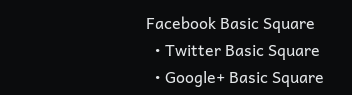Facebook Basic Square
  • Twitter Basic Square
  • Google+ Basic Square